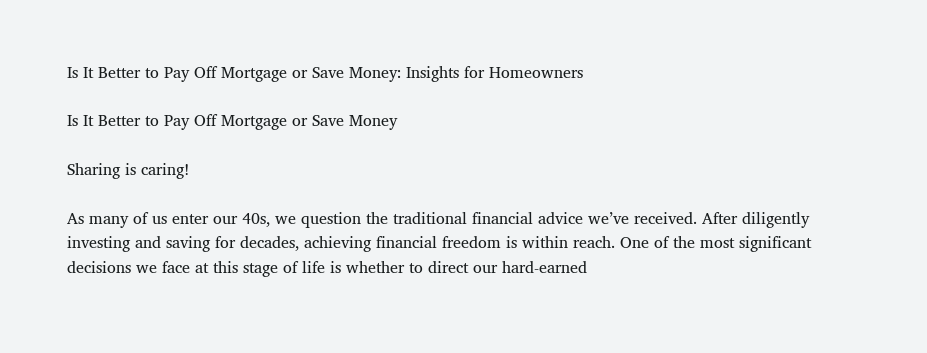Is It Better to Pay Off Mortgage or Save Money: Insights for Homeowners

Is It Better to Pay Off Mortgage or Save Money

Sharing is caring!

As many of us enter our 40s, we question the traditional financial advice we’ve received. After diligently investing and saving for decades, achieving financial freedom is within reach. One of the most significant decisions we face at this stage of life is whether to direct our hard-earned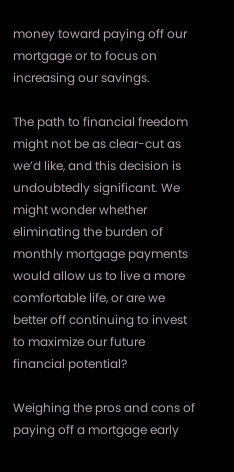money toward paying off our mortgage or to focus on increasing our savings.

The path to financial freedom might not be as clear-cut as we’d like, and this decision is undoubtedly significant. We might wonder whether eliminating the burden of monthly mortgage payments would allow us to live a more comfortable life, or are we better off continuing to invest to maximize our future financial potential?

Weighing the pros and cons of paying off a mortgage early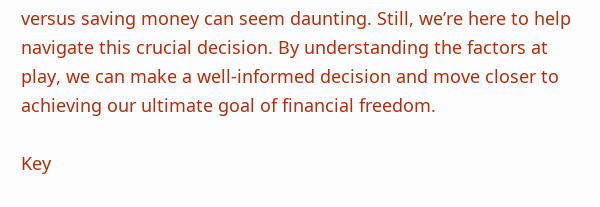versus saving money can seem daunting. Still, we’re here to help navigate this crucial decision. By understanding the factors at play, we can make a well-informed decision and move closer to achieving our ultimate goal of financial freedom.

Key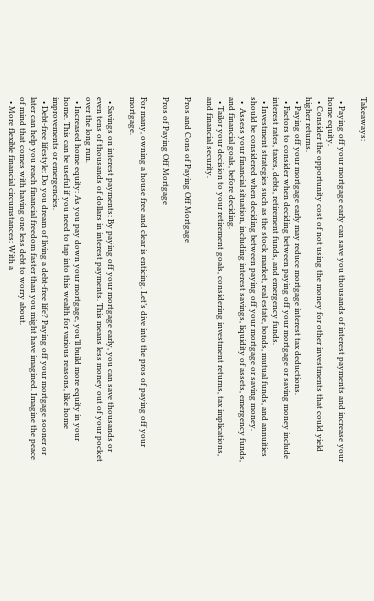Takeaways:

  • Paying off your mortgage early can save you thousands of interest payments and increase your home equity.
  • Consider the opportunity cost of not using the money for other investments that could yield higher returns.
  • Paying off your mortgage early may reduce mortgage interest tax deductions.
  • Factors to consider when deciding between paying off your mortgage or saving money include interest rates, taxes, debts, retirement funds, and emergency funds.
  • Investment strategies such as the stock market, real estate, bonds, mutual funds, and annuities should be considered when deciding between paying off your mortgage or saving money.
  •  Assess your financial situation, including interest savings, liquidity of assets, emergency funds, and financial goals, before deciding.
  • Tailor your decision to your retirement goals, considering investment returns, tax implications, and financial security.

Pros and Cons of Paying Off Mortgage

Pros of Paying Off Mortgage

For many, owning a house free and clear is enticing. Let’s dive into the pros of paying off your mortgage.

  • Savings on interest payments: By paying off your mortgage early, you can save thousands or even tens of thousands of dollars in interest payments. This means less money out of your pocket over the long run.
  • Increased home equity: As you pay down your mortgage, you’ll build more equity in your home. This can be useful if you need to tap into this wealth for various reasons, like home improvements or emergencies.
  • Debt-free lifestyle: Do you dream of living a debt-free life? Paying off your mortgage sooner or later can help you reach financial freedom faster than you might have imagined. Imagine the peace of mind that comes with having one less debt to worry about.
  • More flexible financial circumstances: With a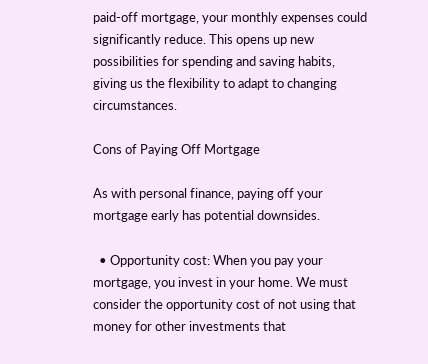paid-off mortgage, your monthly expenses could significantly reduce. This opens up new possibilities for spending and saving habits, giving us the flexibility to adapt to changing circumstances.

Cons of Paying Off Mortgage

As with personal finance, paying off your mortgage early has potential downsides.

  • Opportunity cost: When you pay your mortgage, you invest in your home. We must consider the opportunity cost of not using that money for other investments that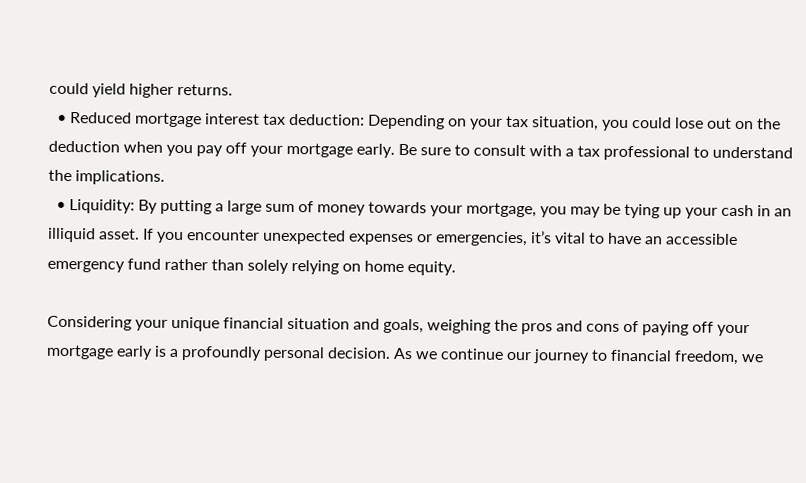could yield higher returns.
  • Reduced mortgage interest tax deduction: Depending on your tax situation, you could lose out on the deduction when you pay off your mortgage early. Be sure to consult with a tax professional to understand the implications.
  • Liquidity: By putting a large sum of money towards your mortgage, you may be tying up your cash in an illiquid asset. If you encounter unexpected expenses or emergencies, it’s vital to have an accessible emergency fund rather than solely relying on home equity.

Considering your unique financial situation and goals, weighing the pros and cons of paying off your mortgage early is a profoundly personal decision. As we continue our journey to financial freedom, we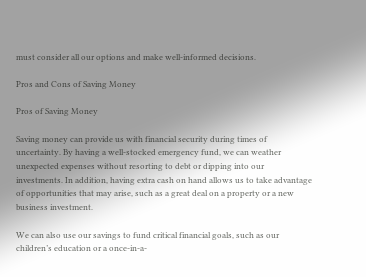must consider all our options and make well-informed decisions.

Pros and Cons of Saving Money

Pros of Saving Money

Saving money can provide us with financial security during times of uncertainty. By having a well-stocked emergency fund, we can weather unexpected expenses without resorting to debt or dipping into our investments. In addition, having extra cash on hand allows us to take advantage of opportunities that may arise, such as a great deal on a property or a new business investment.

We can also use our savings to fund critical financial goals, such as our children’s education or a once-in-a-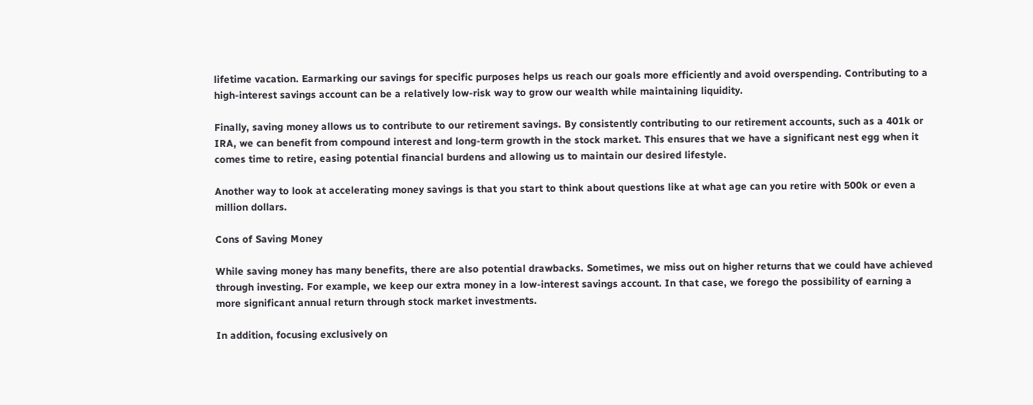lifetime vacation. Earmarking our savings for specific purposes helps us reach our goals more efficiently and avoid overspending. Contributing to a high-interest savings account can be a relatively low-risk way to grow our wealth while maintaining liquidity.

Finally, saving money allows us to contribute to our retirement savings. By consistently contributing to our retirement accounts, such as a 401k or IRA, we can benefit from compound interest and long-term growth in the stock market. This ensures that we have a significant nest egg when it comes time to retire, easing potential financial burdens and allowing us to maintain our desired lifestyle.

Another way to look at accelerating money savings is that you start to think about questions like at what age can you retire with 500k or even a million dollars.

Cons of Saving Money

While saving money has many benefits, there are also potential drawbacks. Sometimes, we miss out on higher returns that we could have achieved through investing. For example, we keep our extra money in a low-interest savings account. In that case, we forego the possibility of earning a more significant annual return through stock market investments.

In addition, focusing exclusively on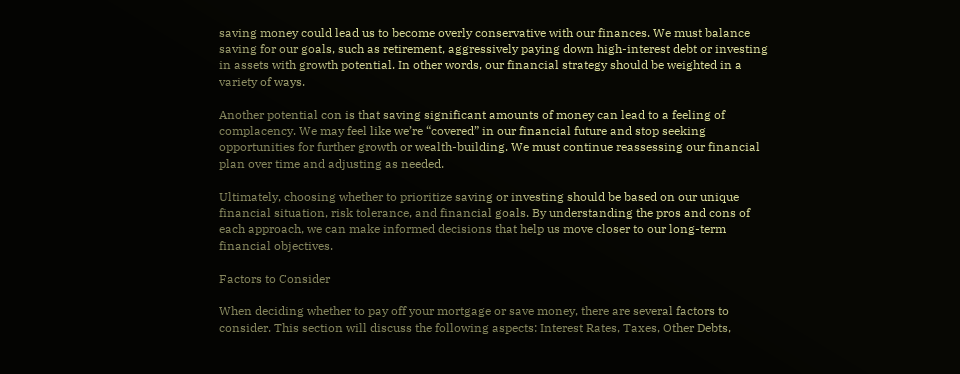saving money could lead us to become overly conservative with our finances. We must balance saving for our goals, such as retirement, aggressively paying down high-interest debt or investing in assets with growth potential. In other words, our financial strategy should be weighted in a variety of ways.

Another potential con is that saving significant amounts of money can lead to a feeling of complacency. We may feel like we’re “covered” in our financial future and stop seeking opportunities for further growth or wealth-building. We must continue reassessing our financial plan over time and adjusting as needed.

Ultimately, choosing whether to prioritize saving or investing should be based on our unique financial situation, risk tolerance, and financial goals. By understanding the pros and cons of each approach, we can make informed decisions that help us move closer to our long-term financial objectives.

Factors to Consider

When deciding whether to pay off your mortgage or save money, there are several factors to consider. This section will discuss the following aspects: Interest Rates, Taxes, Other Debts,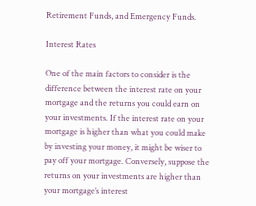Retirement Funds, and Emergency Funds.

Interest Rates

One of the main factors to consider is the difference between the interest rate on your mortgage and the returns you could earn on your investments. If the interest rate on your mortgage is higher than what you could make by investing your money, it might be wiser to pay off your mortgage. Conversely, suppose the returns on your investments are higher than your mortgage’s interest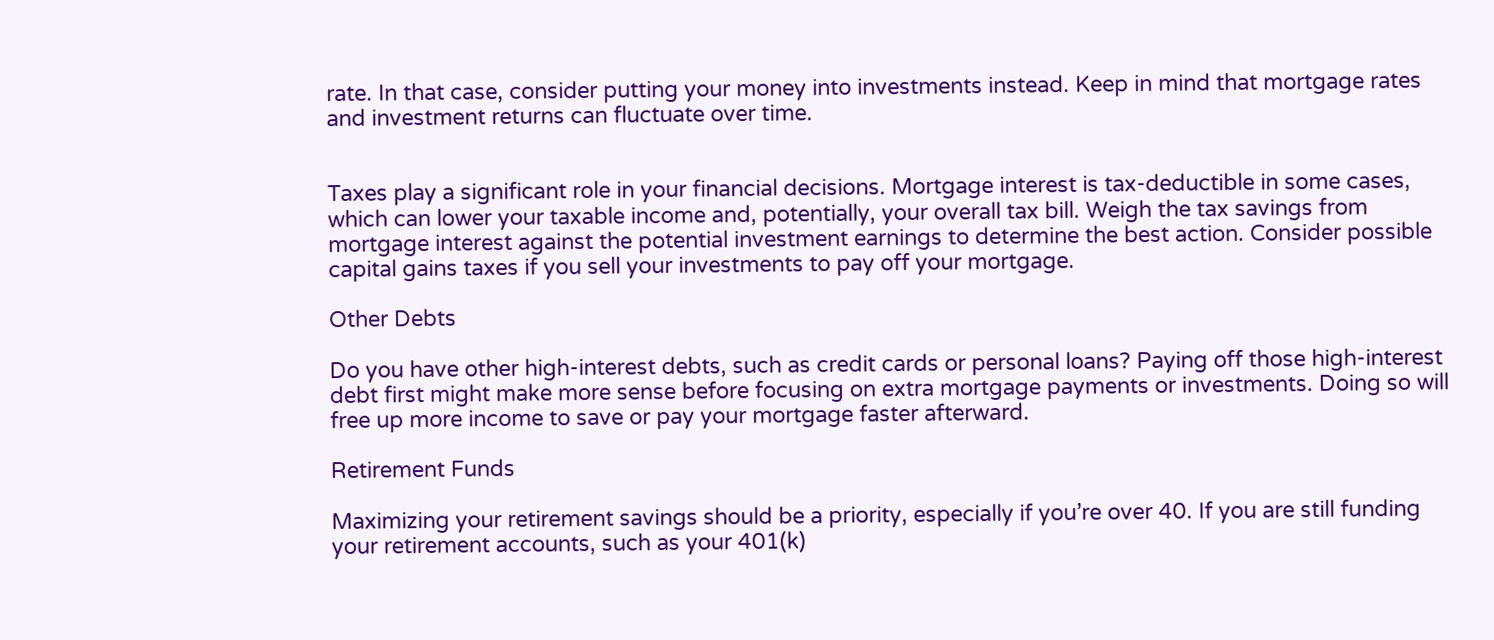rate. In that case, consider putting your money into investments instead. Keep in mind that mortgage rates and investment returns can fluctuate over time.


Taxes play a significant role in your financial decisions. Mortgage interest is tax-deductible in some cases, which can lower your taxable income and, potentially, your overall tax bill. Weigh the tax savings from mortgage interest against the potential investment earnings to determine the best action. Consider possible capital gains taxes if you sell your investments to pay off your mortgage.

Other Debts

Do you have other high-interest debts, such as credit cards or personal loans? Paying off those high-interest debt first might make more sense before focusing on extra mortgage payments or investments. Doing so will free up more income to save or pay your mortgage faster afterward.

Retirement Funds

Maximizing your retirement savings should be a priority, especially if you’re over 40. If you are still funding your retirement accounts, such as your 401(k)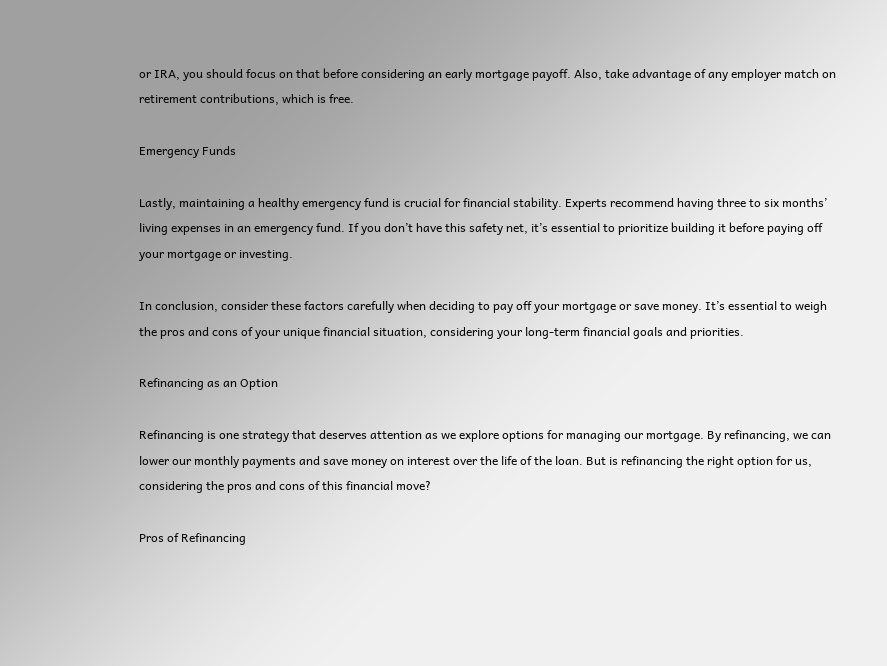or IRA, you should focus on that before considering an early mortgage payoff. Also, take advantage of any employer match on retirement contributions, which is free.

Emergency Funds

Lastly, maintaining a healthy emergency fund is crucial for financial stability. Experts recommend having three to six months’ living expenses in an emergency fund. If you don’t have this safety net, it’s essential to prioritize building it before paying off your mortgage or investing.

In conclusion, consider these factors carefully when deciding to pay off your mortgage or save money. It’s essential to weigh the pros and cons of your unique financial situation, considering your long-term financial goals and priorities.

Refinancing as an Option

Refinancing is one strategy that deserves attention as we explore options for managing our mortgage. By refinancing, we can lower our monthly payments and save money on interest over the life of the loan. But is refinancing the right option for us, considering the pros and cons of this financial move?

Pros of Refinancing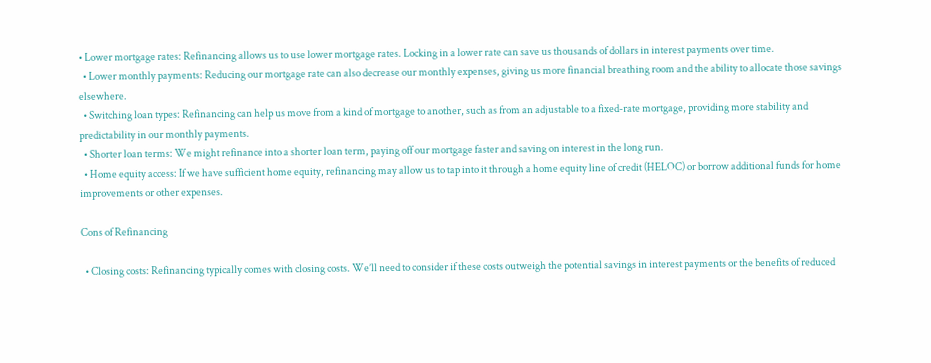• Lower mortgage rates: Refinancing allows us to use lower mortgage rates. Locking in a lower rate can save us thousands of dollars in interest payments over time.
  • Lower monthly payments: Reducing our mortgage rate can also decrease our monthly expenses, giving us more financial breathing room and the ability to allocate those savings elsewhere.
  • Switching loan types: Refinancing can help us move from a kind of mortgage to another, such as from an adjustable to a fixed-rate mortgage, providing more stability and predictability in our monthly payments.
  • Shorter loan terms: We might refinance into a shorter loan term, paying off our mortgage faster and saving on interest in the long run.
  • Home equity access: If we have sufficient home equity, refinancing may allow us to tap into it through a home equity line of credit (HELOC) or borrow additional funds for home improvements or other expenses.

Cons of Refinancing

  • Closing costs: Refinancing typically comes with closing costs. We’ll need to consider if these costs outweigh the potential savings in interest payments or the benefits of reduced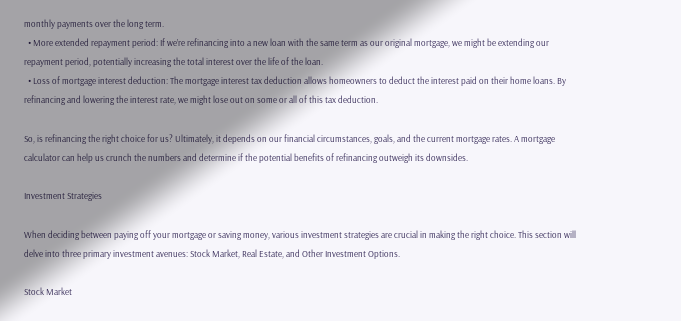monthly payments over the long term.
  • More extended repayment period: If we’re refinancing into a new loan with the same term as our original mortgage, we might be extending our repayment period, potentially increasing the total interest over the life of the loan.
  • Loss of mortgage interest deduction: The mortgage interest tax deduction allows homeowners to deduct the interest paid on their home loans. By refinancing and lowering the interest rate, we might lose out on some or all of this tax deduction.

So, is refinancing the right choice for us? Ultimately, it depends on our financial circumstances, goals, and the current mortgage rates. A mortgage calculator can help us crunch the numbers and determine if the potential benefits of refinancing outweigh its downsides.

Investment Strategies

When deciding between paying off your mortgage or saving money, various investment strategies are crucial in making the right choice. This section will delve into three primary investment avenues: Stock Market, Real Estate, and Other Investment Options.

Stock Market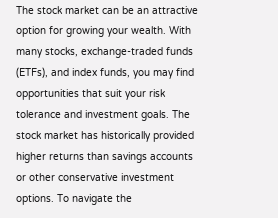The stock market can be an attractive option for growing your wealth. With many stocks, exchange-traded funds (ETFs), and index funds, you may find opportunities that suit your risk tolerance and investment goals. The stock market has historically provided higher returns than savings accounts or other conservative investment options. To navigate the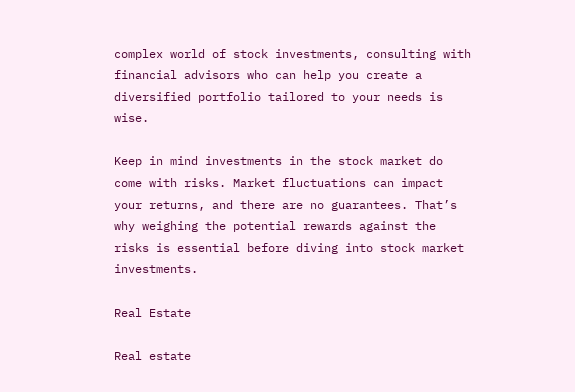complex world of stock investments, consulting with financial advisors who can help you create a diversified portfolio tailored to your needs is wise.

Keep in mind investments in the stock market do come with risks. Market fluctuations can impact your returns, and there are no guarantees. That’s why weighing the potential rewards against the risks is essential before diving into stock market investments.

Real Estate

Real estate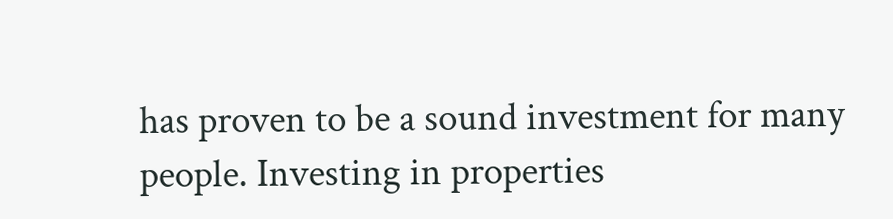has proven to be a sound investment for many people. Investing in properties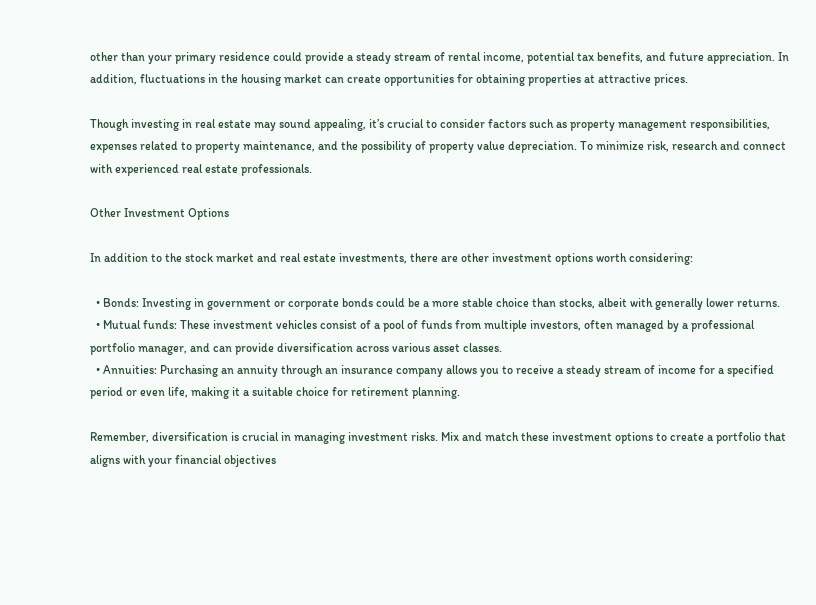other than your primary residence could provide a steady stream of rental income, potential tax benefits, and future appreciation. In addition, fluctuations in the housing market can create opportunities for obtaining properties at attractive prices.

Though investing in real estate may sound appealing, it’s crucial to consider factors such as property management responsibilities, expenses related to property maintenance, and the possibility of property value depreciation. To minimize risk, research and connect with experienced real estate professionals.

Other Investment Options

In addition to the stock market and real estate investments, there are other investment options worth considering:

  • Bonds: Investing in government or corporate bonds could be a more stable choice than stocks, albeit with generally lower returns.
  • Mutual funds: These investment vehicles consist of a pool of funds from multiple investors, often managed by a professional portfolio manager, and can provide diversification across various asset classes.
  • Annuities: Purchasing an annuity through an insurance company allows you to receive a steady stream of income for a specified period or even life, making it a suitable choice for retirement planning.

Remember, diversification is crucial in managing investment risks. Mix and match these investment options to create a portfolio that aligns with your financial objectives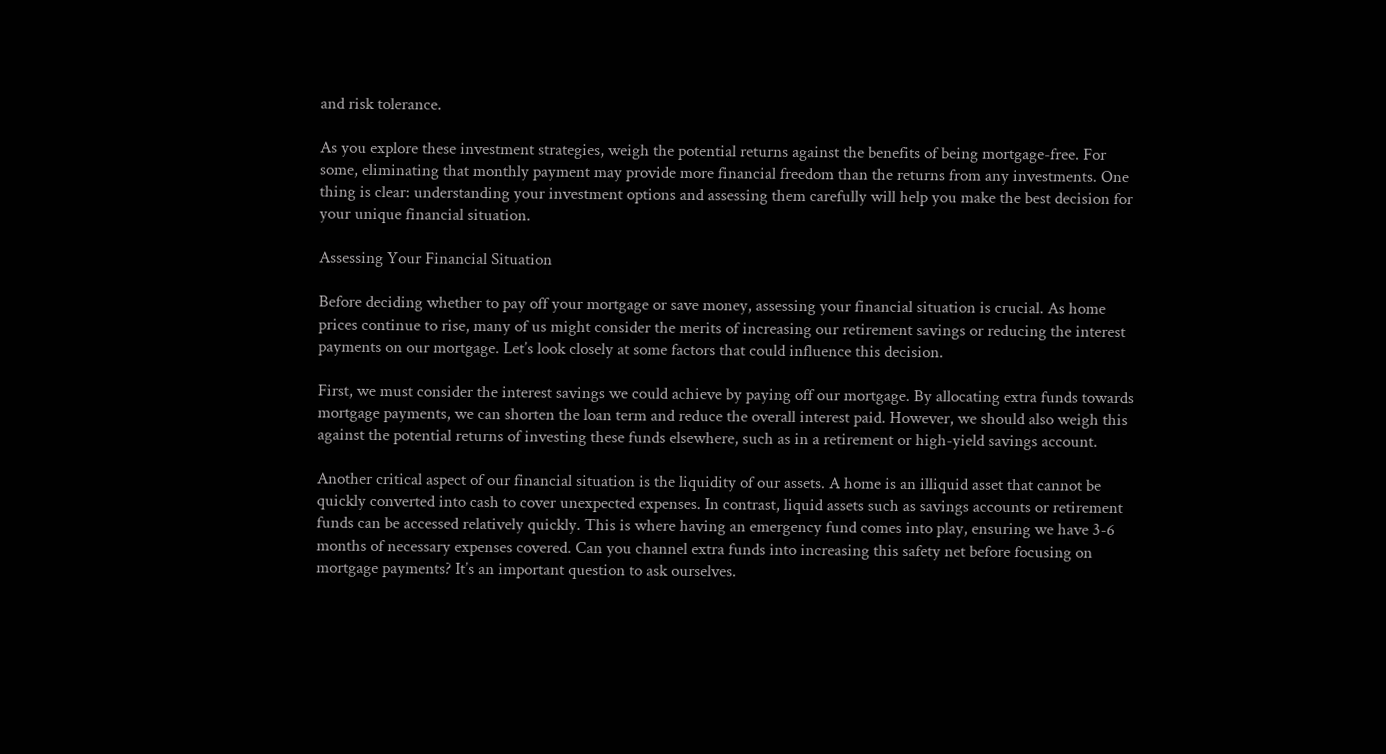and risk tolerance.

As you explore these investment strategies, weigh the potential returns against the benefits of being mortgage-free. For some, eliminating that monthly payment may provide more financial freedom than the returns from any investments. One thing is clear: understanding your investment options and assessing them carefully will help you make the best decision for your unique financial situation.

Assessing Your Financial Situation

Before deciding whether to pay off your mortgage or save money, assessing your financial situation is crucial. As home prices continue to rise, many of us might consider the merits of increasing our retirement savings or reducing the interest payments on our mortgage. Let’s look closely at some factors that could influence this decision.

First, we must consider the interest savings we could achieve by paying off our mortgage. By allocating extra funds towards mortgage payments, we can shorten the loan term and reduce the overall interest paid. However, we should also weigh this against the potential returns of investing these funds elsewhere, such as in a retirement or high-yield savings account.

Another critical aspect of our financial situation is the liquidity of our assets. A home is an illiquid asset that cannot be quickly converted into cash to cover unexpected expenses. In contrast, liquid assets such as savings accounts or retirement funds can be accessed relatively quickly. This is where having an emergency fund comes into play, ensuring we have 3-6 months of necessary expenses covered. Can you channel extra funds into increasing this safety net before focusing on mortgage payments? It’s an important question to ask ourselves.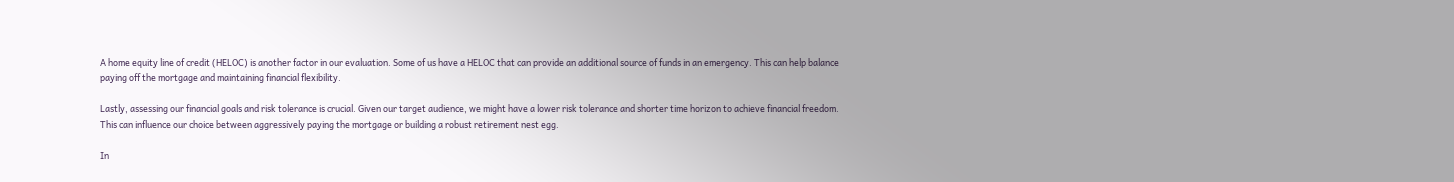A home equity line of credit (HELOC) is another factor in our evaluation. Some of us have a HELOC that can provide an additional source of funds in an emergency. This can help balance paying off the mortgage and maintaining financial flexibility.

Lastly, assessing our financial goals and risk tolerance is crucial. Given our target audience, we might have a lower risk tolerance and shorter time horizon to achieve financial freedom. This can influence our choice between aggressively paying the mortgage or building a robust retirement nest egg.

In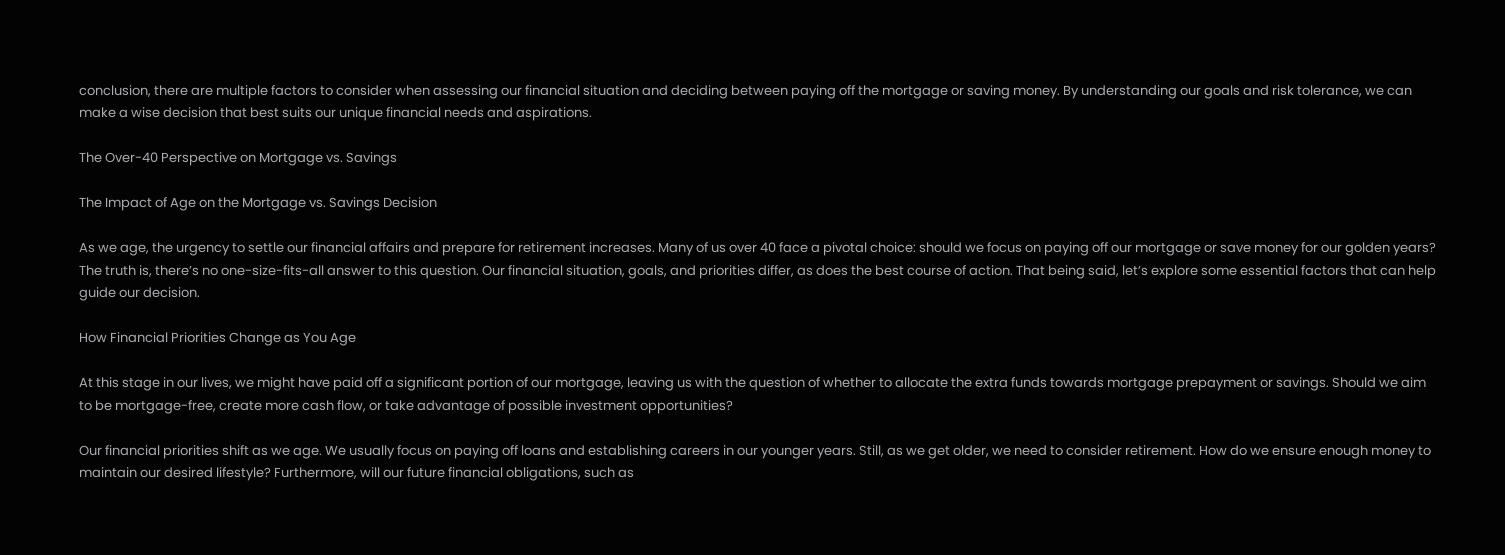conclusion, there are multiple factors to consider when assessing our financial situation and deciding between paying off the mortgage or saving money. By understanding our goals and risk tolerance, we can make a wise decision that best suits our unique financial needs and aspirations.

The Over-40 Perspective on Mortgage vs. Savings

The Impact of Age on the Mortgage vs. Savings Decision

As we age, the urgency to settle our financial affairs and prepare for retirement increases. Many of us over 40 face a pivotal choice: should we focus on paying off our mortgage or save money for our golden years? The truth is, there’s no one-size-fits-all answer to this question. Our financial situation, goals, and priorities differ, as does the best course of action. That being said, let’s explore some essential factors that can help guide our decision.

How Financial Priorities Change as You Age

At this stage in our lives, we might have paid off a significant portion of our mortgage, leaving us with the question of whether to allocate the extra funds towards mortgage prepayment or savings. Should we aim to be mortgage-free, create more cash flow, or take advantage of possible investment opportunities?

Our financial priorities shift as we age. We usually focus on paying off loans and establishing careers in our younger years. Still, as we get older, we need to consider retirement. How do we ensure enough money to maintain our desired lifestyle? Furthermore, will our future financial obligations, such as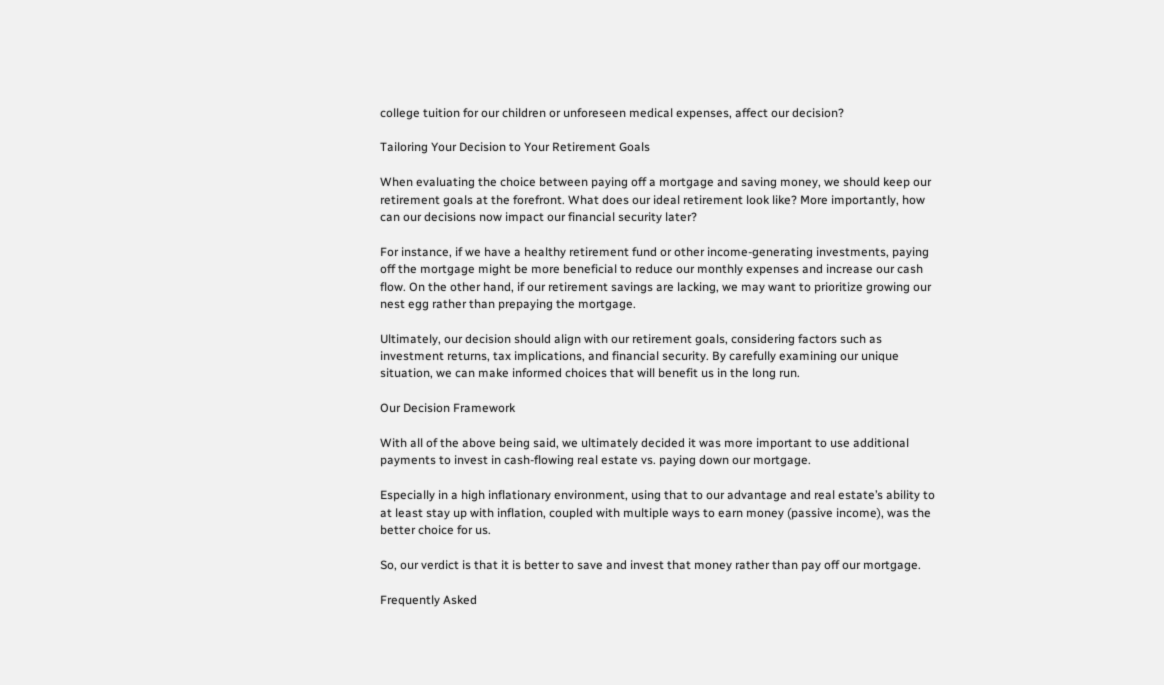college tuition for our children or unforeseen medical expenses, affect our decision?

Tailoring Your Decision to Your Retirement Goals

When evaluating the choice between paying off a mortgage and saving money, we should keep our retirement goals at the forefront. What does our ideal retirement look like? More importantly, how can our decisions now impact our financial security later?

For instance, if we have a healthy retirement fund or other income-generating investments, paying off the mortgage might be more beneficial to reduce our monthly expenses and increase our cash flow. On the other hand, if our retirement savings are lacking, we may want to prioritize growing our nest egg rather than prepaying the mortgage.

Ultimately, our decision should align with our retirement goals, considering factors such as investment returns, tax implications, and financial security. By carefully examining our unique situation, we can make informed choices that will benefit us in the long run.

Our Decision Framework

With all of the above being said, we ultimately decided it was more important to use additional payments to invest in cash-flowing real estate vs. paying down our mortgage.

Especially in a high inflationary environment, using that to our advantage and real estate’s ability to at least stay up with inflation, coupled with multiple ways to earn money (passive income), was the better choice for us.

So, our verdict is that it is better to save and invest that money rather than pay off our mortgage.

Frequently Asked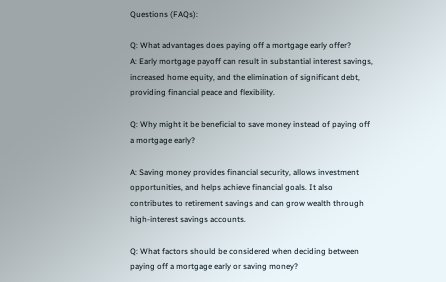Questions (FAQs):

Q: What advantages does paying off a mortgage early offer?
A: Early mortgage payoff can result in substantial interest savings, increased home equity, and the elimination of significant debt, providing financial peace and flexibility.

Q: Why might it be beneficial to save money instead of paying off a mortgage early?

A: Saving money provides financial security, allows investment opportunities, and helps achieve financial goals. It also contributes to retirement savings and can grow wealth through high-interest savings accounts.

Q: What factors should be considered when deciding between paying off a mortgage early or saving money?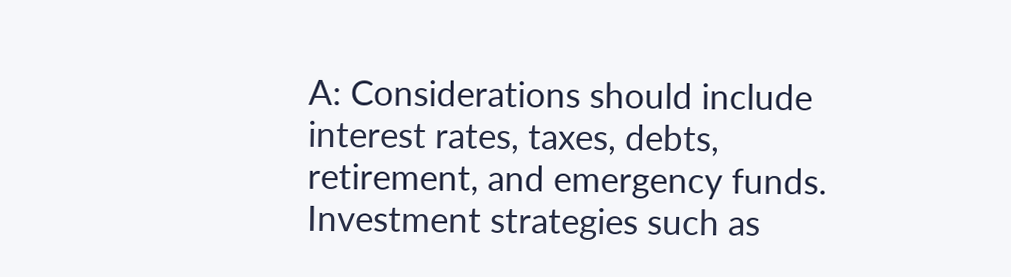A: Considerations should include interest rates, taxes, debts, retirement, and emergency funds. Investment strategies such as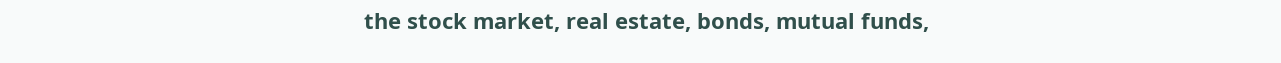the stock market, real estate, bonds, mutual funds,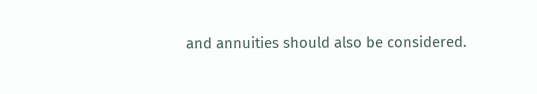and annuities should also be considered.